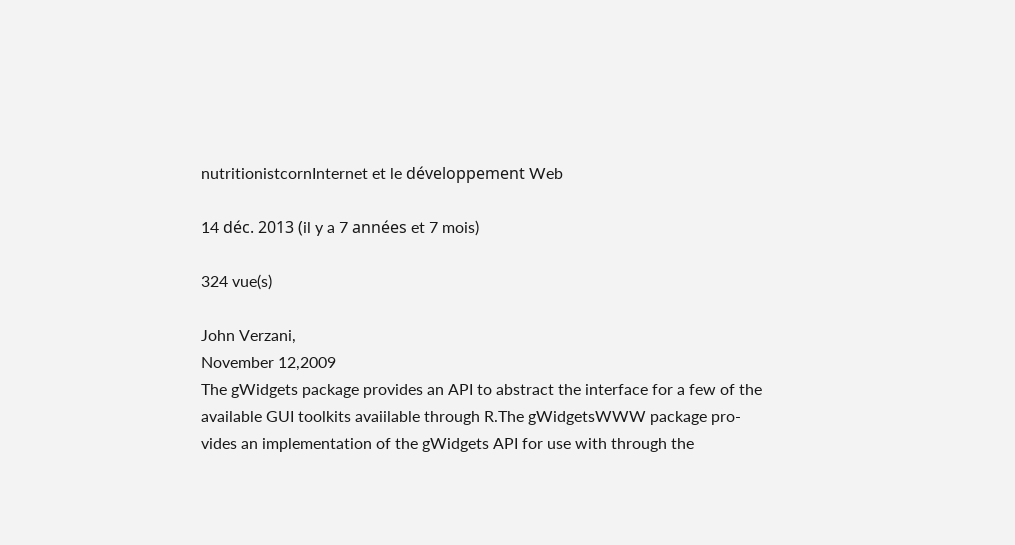nutritionistcornInternet et le développement Web

14 déc. 2013 (il y a 7 années et 7 mois)

324 vue(s)

John Verzani,
November 12,2009
The gWidgets package provides an API to abstract the interface for a few of the
available GUI toolkits avaiilable through R.The gWidgetsWWW package pro-
vides an implementation of the gWidgets API for use with through the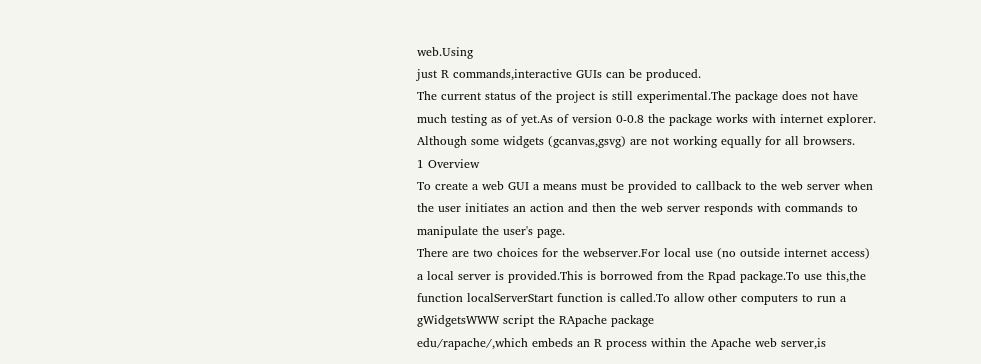web.Using
just R commands,interactive GUIs can be produced.
The current status of the project is still experimental.The package does not have
much testing as of yet.As of version 0-0.8 the package works with internet explorer.
Although some widgets (gcanvas,gsvg) are not working equally for all browsers.
1 Overview
To create a web GUI a means must be provided to callback to the web server when
the user initiates an action and then the web server responds with commands to
manipulate the user's page.
There are two choices for the webserver.For local use (no outside internet access)
a local server is provided.This is borrowed from the Rpad package.To use this,the
function localServerStart function is called.To allow other computers to run a
gWidgetsWWW script the RApache package
edu/rapache/,which embeds an R process within the Apache web server,is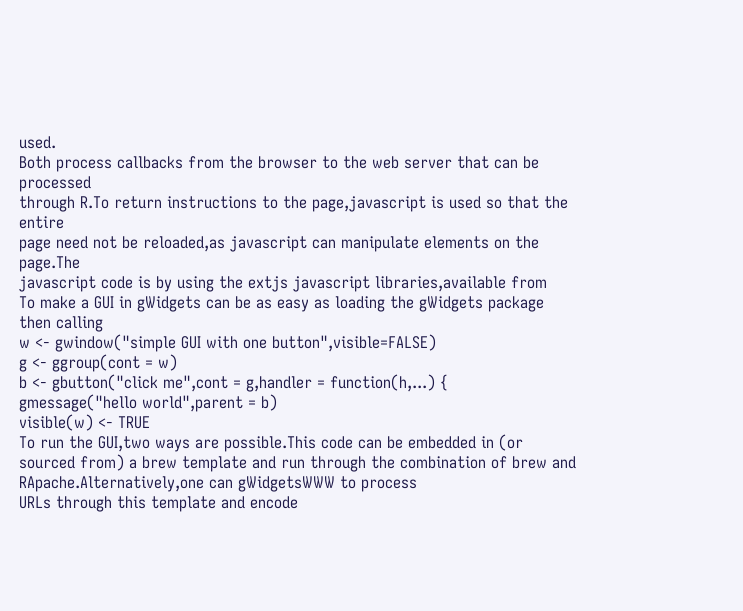used.
Both process callbacks from the browser to the web server that can be processed
through R.To return instructions to the page,javascript is used so that the entire
page need not be reloaded,as javascript can manipulate elements on the page.The
javascript code is by using the extjs javascript libraries,available from
To make a GUI in gWidgets can be as easy as loading the gWidgets package
then calling
w <- gwindow("simple GUI with one button",visible=FALSE)
g <- ggroup(cont = w)
b <- gbutton("click me",cont = g,handler = function(h,...) {
gmessage("hello world",parent = b)
visible(w) <- TRUE
To run the GUI,two ways are possible.This code can be embedded in (or
sourced from) a brew template and run through the combination of brew and
RApache.Alternatively,one can gWidgetsWWW to process
URLs through this template and encode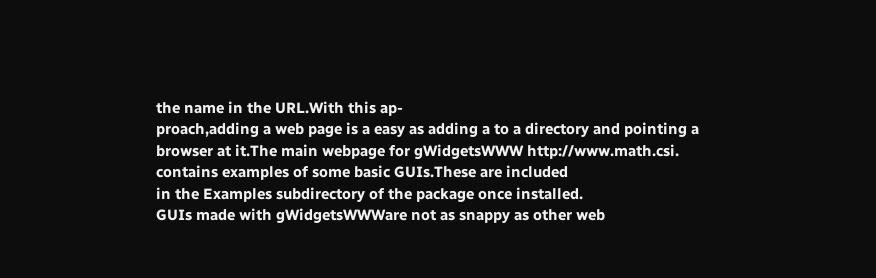the name in the URL.With this ap-
proach,adding a web page is a easy as adding a to a directory and pointing a
browser at it.The main webpage for gWidgetsWWW http://www.math.csi. contains examples of some basic GUIs.These are included
in the Examples subdirectory of the package once installed.
GUIs made with gWidgetsWWWare not as snappy as other web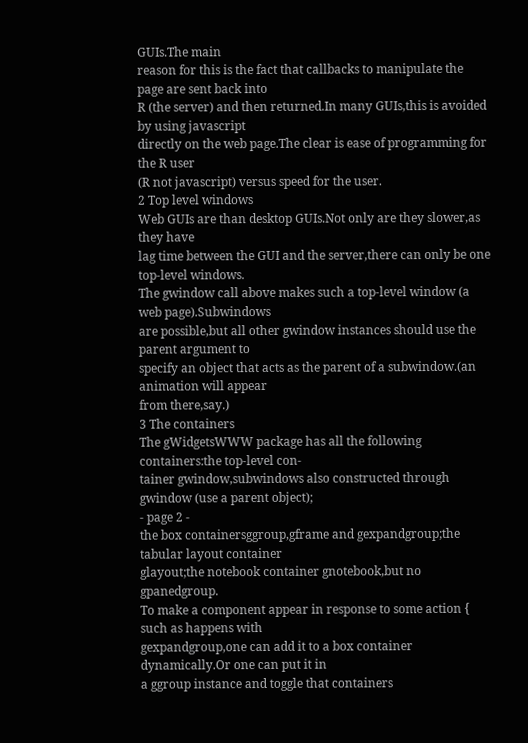GUIs.The main
reason for this is the fact that callbacks to manipulate the page are sent back into
R (the server) and then returned.In many GUIs,this is avoided by using javascript
directly on the web page.The clear is ease of programming for the R user
(R not javascript) versus speed for the user.
2 Top level windows
Web GUIs are than desktop GUIs.Not only are they slower,as they have
lag time between the GUI and the server,there can only be one top-level windows.
The gwindow call above makes such a top-level window (a web page).Subwindows
are possible,but all other gwindow instances should use the parent argument to
specify an object that acts as the parent of a subwindow.(an animation will appear
from there,say.)
3 The containers
The gWidgetsWWW package has all the following containers:the top-level con-
tainer gwindow,subwindows also constructed through gwindow (use a parent object);
- page 2 -
the box containersggroup,gframe and gexpandgroup;the tabular layout container
glayout;the notebook container gnotebook,but no gpanedgroup.
To make a component appear in response to some action { such as happens with
gexpandgroup,one can add it to a box container dynamically.Or one can put it in
a ggroup instance and toggle that containers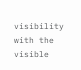visibility with the visible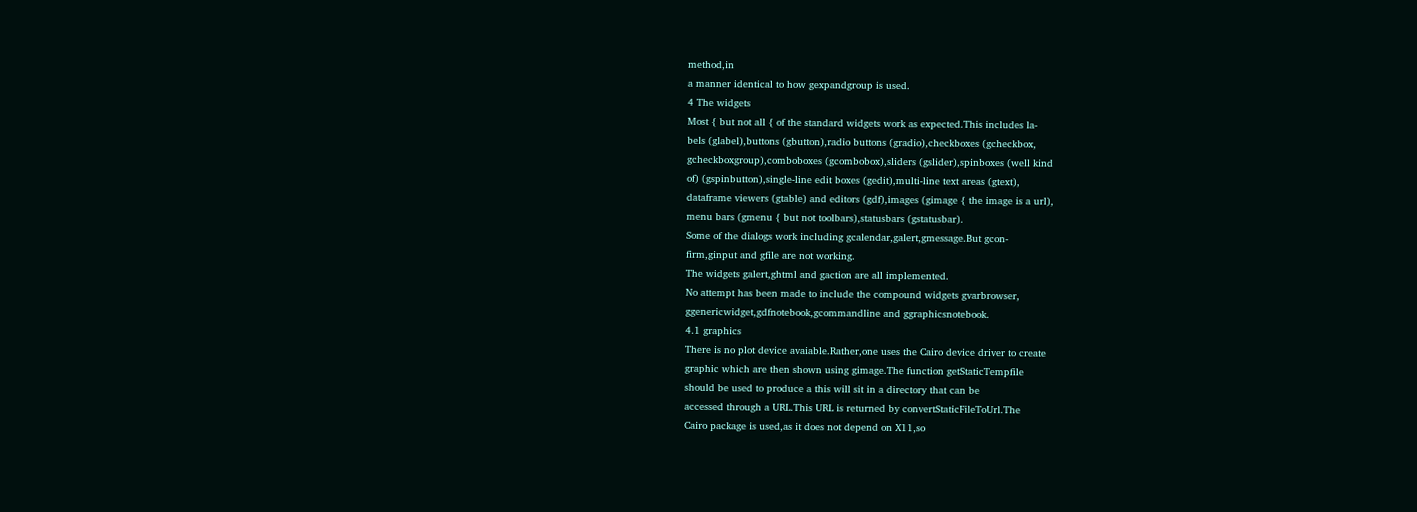method,in
a manner identical to how gexpandgroup is used.
4 The widgets
Most { but not all { of the standard widgets work as expected.This includes la-
bels (glabel),buttons (gbutton),radio buttons (gradio),checkboxes (gcheckbox,
gcheckboxgroup),comboboxes (gcombobox),sliders (gslider),spinboxes (well kind
of) (gspinbutton),single-line edit boxes (gedit),multi-line text areas (gtext),
dataframe viewers (gtable) and editors (gdf),images (gimage { the image is a url),
menu bars (gmenu { but not toolbars),statusbars (gstatusbar).
Some of the dialogs work including gcalendar,galert,gmessage.But gcon-
firm,ginput and gfile are not working.
The widgets galert,ghtml and gaction are all implemented.
No attempt has been made to include the compound widgets gvarbrowser,
ggenericwidget,gdfnotebook,gcommandline and ggraphicsnotebook.
4.1 graphics
There is no plot device avaiable.Rather,one uses the Cairo device driver to create
graphic which are then shown using gimage.The function getStaticTempfile
should be used to produce a this will sit in a directory that can be
accessed through a URL.This URL is returned by convertStaticFileToUrl.The
Cairo package is used,as it does not depend on X11,so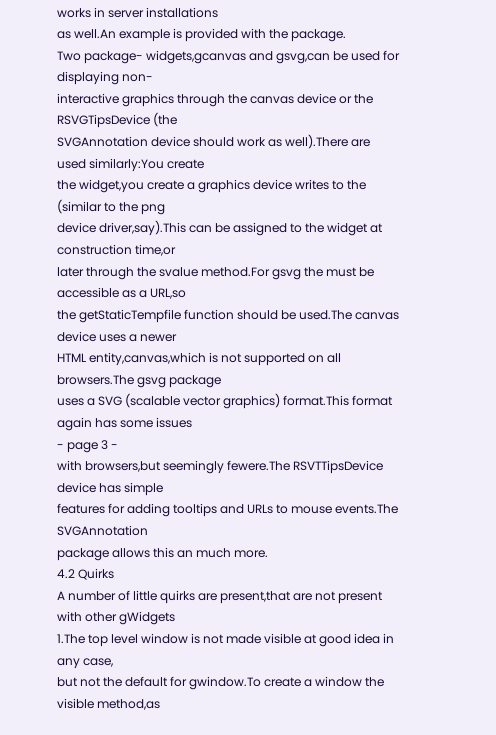works in server installations
as well.An example is provided with the package.
Two package- widgets,gcanvas and gsvg,can be used for displaying non-
interactive graphics through the canvas device or the RSVGTipsDevice (the
SVGAnnotation device should work as well).There are used similarly:You create
the widget,you create a graphics device writes to the (similar to the png
device driver,say).This can be assigned to the widget at construction time,or
later through the svalue method.For gsvg the must be accessible as a URL,so
the getStaticTempfile function should be used.The canvas device uses a newer
HTML entity,canvas,which is not supported on all browsers.The gsvg package
uses a SVG (scalable vector graphics) format.This format again has some issues
- page 3 -
with browsers,but seemingly fewere.The RSVTTipsDevice device has simple
features for adding tooltips and URLs to mouse events.The SVGAnnotation
package allows this an much more.
4.2 Quirks
A number of little quirks are present,that are not present with other gWidgets
1.The top level window is not made visible at good idea in any case,
but not the default for gwindow.To create a window the visible method,as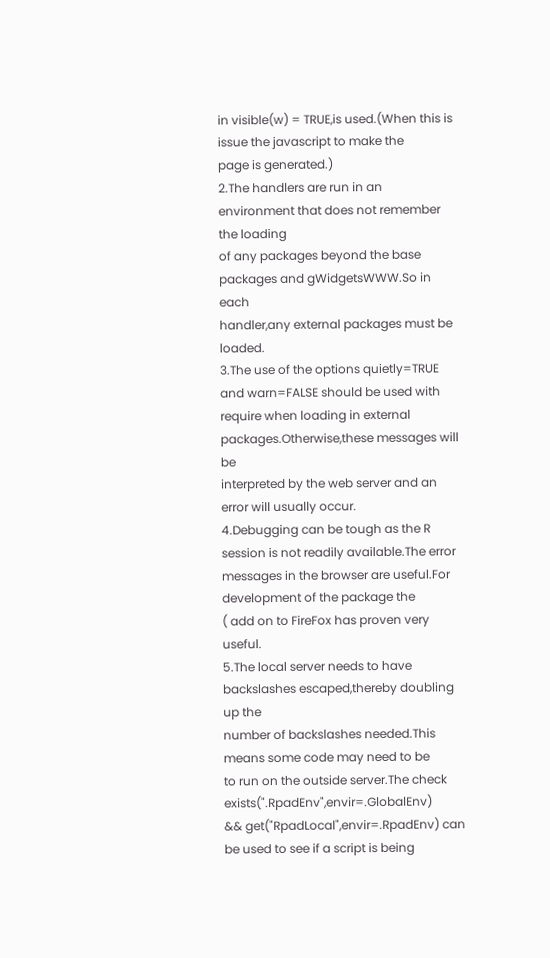in visible(w) = TRUE,is used.(When this is issue the javascript to make the
page is generated.)
2.The handlers are run in an environment that does not remember the loading
of any packages beyond the base packages and gWidgetsWWW.So in each
handler,any external packages must be loaded.
3.The use of the options quietly=TRUE and warn=FALSE should be used with
require when loading in external packages.Otherwise,these messages will be
interpreted by the web server and an error will usually occur.
4.Debugging can be tough as the R session is not readily available.The error
messages in the browser are useful.For development of the package the
( add on to FireFox has proven very useful.
5.The local server needs to have backslashes escaped,thereby doubling up the
number of backslashes needed.This means some code may need to be
to run on the outside server.The check exists(".RpadEnv",envir=.GlobalEnv)
&& get("RpadLocal",envir=.RpadEnv) can be used to see if a script is being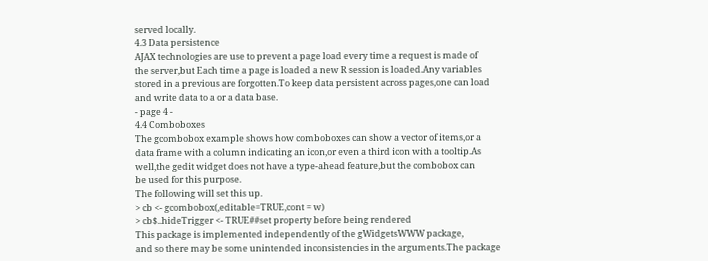served locally.
4.3 Data persistence
AJAX technologies are use to prevent a page load every time a request is made of
the server,but Each time a page is loaded a new R session is loaded.Any variables
stored in a previous are forgotten.To keep data persistent across pages,one can load
and write data to a or a data base.
- page 4 -
4.4 Comboboxes
The gcombobox example shows how comboboxes can show a vector of items,or a
data frame with a column indicating an icon,or even a third icon with a tooltip.As
well,the gedit widget does not have a type-ahead feature,but the combobox can
be used for this purpose.
The following will set this up.
> cb <- gcombobox(,editable=TRUE,cont = w)
> cb$..hideTrigger <- TRUE##set property before being rendered
This package is implemented independently of the gWidgetsWWW package,
and so there may be some unintended inconsistencies in the arguments.The package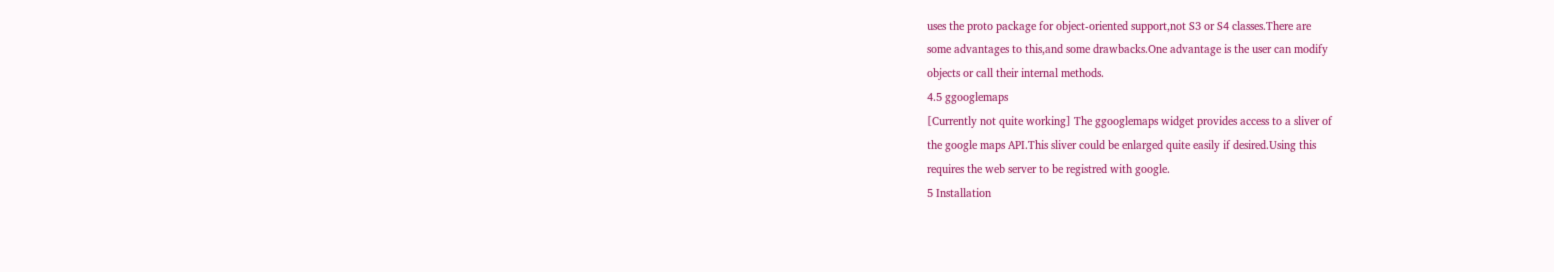uses the proto package for object-oriented support,not S3 or S4 classes.There are
some advantages to this,and some drawbacks.One advantage is the user can modify
objects or call their internal methods.
4.5 ggooglemaps
[Currently not quite working] The ggooglemaps widget provides access to a sliver of
the google maps API.This sliver could be enlarged quite easily if desired.Using this
requires the web server to be registred with google.
5 Installation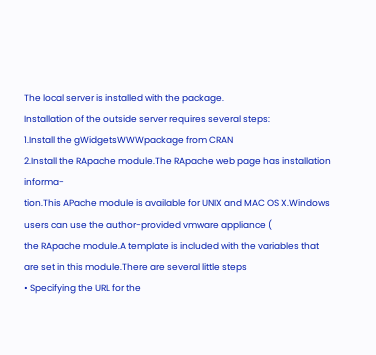The local server is installed with the package.
Installation of the outside server requires several steps:
1.Install the gWidgetsWWWpackage from CRAN
2.Install the RApache module.The RApache web page has installation informa-
tion.This APache module is available for UNIX and MAC OS X.Windows
users can use the author-provided vmware appliance (
the RApache module.A template is included with the variables that
are set in this module.There are several little steps
• Specifying the URL for the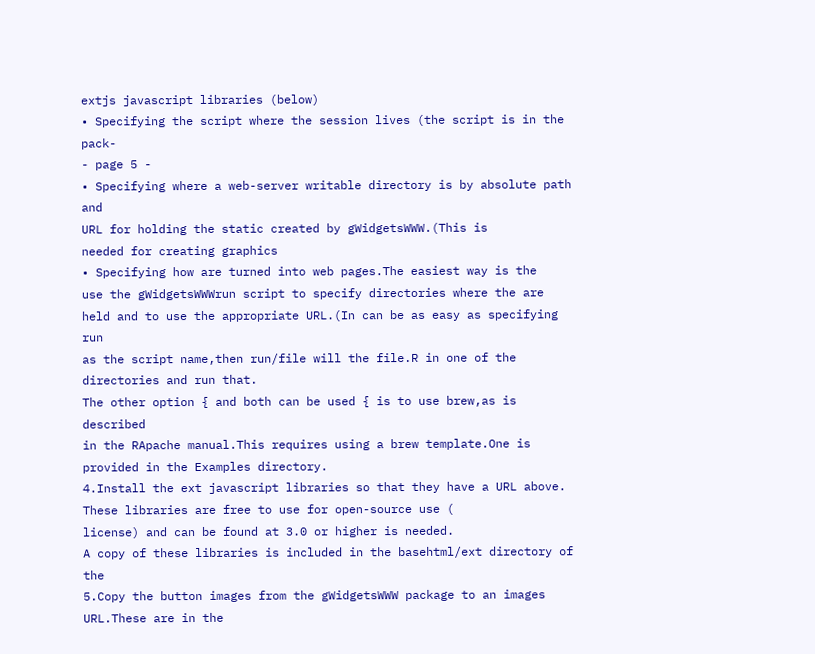extjs javascript libraries (below)
• Specifying the script where the session lives (the script is in the pack-
- page 5 -
• Specifying where a web-server writable directory is by absolute path and
URL for holding the static created by gWidgetsWWW.(This is
needed for creating graphics
• Specifying how are turned into web pages.The easiest way is the
use the gWidgetsWWWrun script to specify directories where the are
held and to use the appropriate URL.(In can be as easy as specifying run
as the script name,then run/file will the file.R in one of the
directories and run that.
The other option { and both can be used { is to use brew,as is described
in the RApache manual.This requires using a brew template.One is
provided in the Examples directory.
4.Install the ext javascript libraries so that they have a URL above.
These libraries are free to use for open-source use (
license) and can be found at 3.0 or higher is needed.
A copy of these libraries is included in the basehtml/ext directory of the
5.Copy the button images from the gWidgetsWWW package to an images
URL.These are in the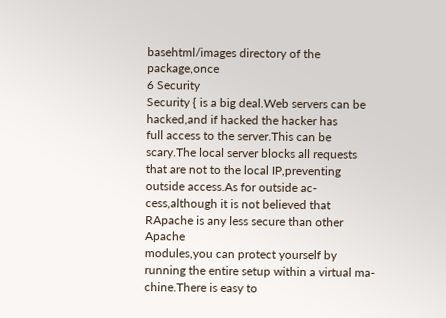basehtml/images directory of the package,once
6 Security
Security { is a big deal.Web servers can be hacked,and if hacked the hacker has
full access to the server.This can be scary.The local server blocks all requests
that are not to the local IP,preventing outside access.As for outside ac-
cess,although it is not believed that RApache is any less secure than other Apache
modules,you can protect yourself by running the entire setup within a virtual ma-
chine.There is easy to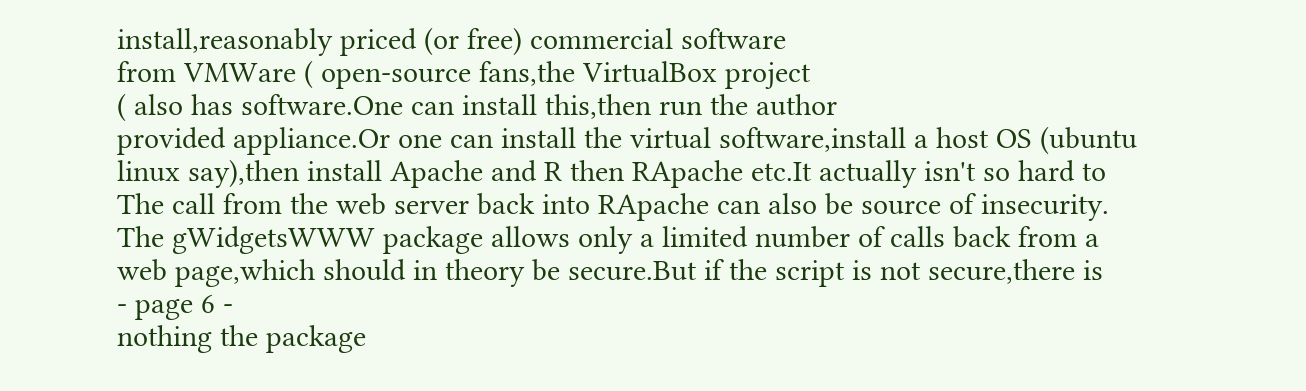install,reasonably priced (or free) commercial software
from VMWare ( open-source fans,the VirtualBox project
( also has software.One can install this,then run the author
provided appliance.Or one can install the virtual software,install a host OS (ubuntu
linux say),then install Apache and R then RApache etc.It actually isn't so hard to
The call from the web server back into RApache can also be source of insecurity.
The gWidgetsWWW package allows only a limited number of calls back from a
web page,which should in theory be secure.But if the script is not secure,there is
- page 6 -
nothing the package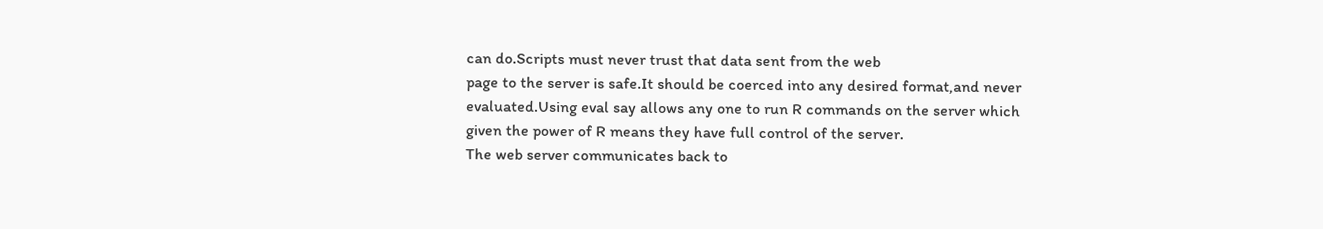can do.Scripts must never trust that data sent from the web
page to the server is safe.It should be coerced into any desired format,and never
evaluated.Using eval say allows any one to run R commands on the server which
given the power of R means they have full control of the server.
The web server communicates back to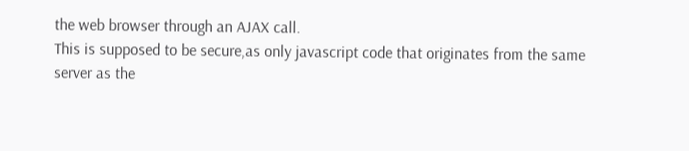the web browser through an AJAX call.
This is supposed to be secure,as only javascript code that originates from the same
server as the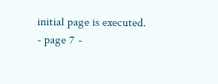initial page is executed.
- page 7 -